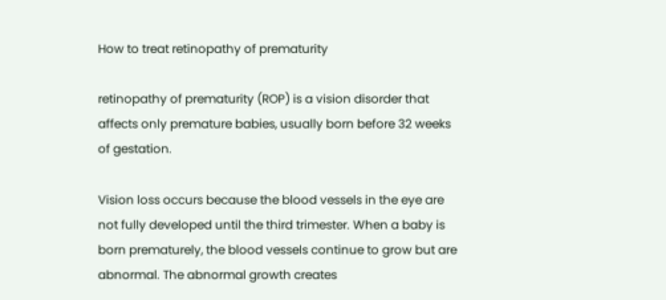How to treat retinopathy of prematurity

retinopathy of prematurity (ROP) is a vision disorder that affects only premature babies, usually born before 32 weeks of gestation.

Vision loss occurs because the blood vessels in the eye are not fully developed until the third trimester. When a baby is born prematurely, the blood vessels continue to grow but are abnormal. The abnormal growth creates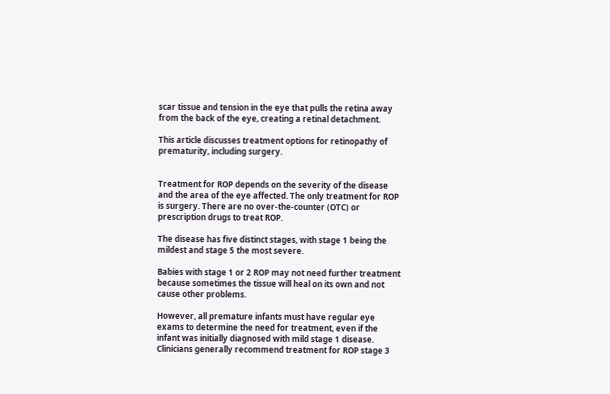scar tissue and tension in the eye that pulls the retina away from the back of the eye, creating a retinal detachment.

This article discusses treatment options for retinopathy of prematurity, including surgery.


Treatment for ROP depends on the severity of the disease and the area of the eye affected. The only treatment for ROP is surgery. There are no over-the-counter (OTC) or prescription drugs to treat ROP.

The disease has five distinct stages, with stage 1 being the mildest and stage 5 the most severe.

Babies with stage 1 or 2 ROP may not need further treatment because sometimes the tissue will heal on its own and not cause other problems.

However, all premature infants must have regular eye exams to determine the need for treatment, even if the infant was initially diagnosed with mild stage 1 disease. Clinicians generally recommend treatment for ROP stage 3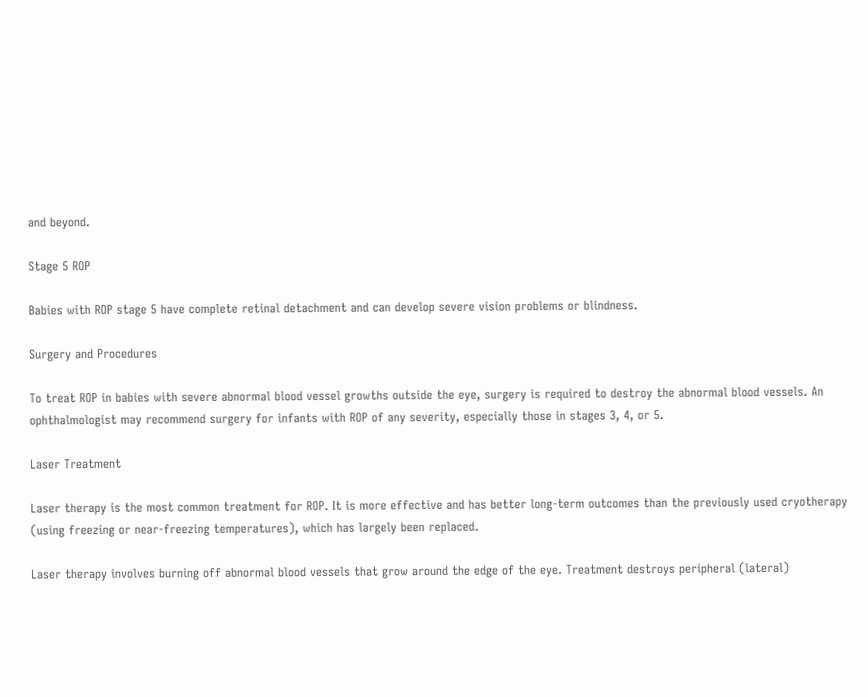and beyond.

Stage 5 ROP

Babies with ROP stage 5 have complete retinal detachment and can develop severe vision problems or blindness.

Surgery and Procedures

To treat ROP in babies with severe abnormal blood vessel growths outside the eye, surgery is required to destroy the abnormal blood vessels. An ophthalmologist may recommend surgery for infants with ROP of any severity, especially those in stages 3, 4, or 5.

Laser Treatment

Laser therapy is the most common treatment for ROP. It is more effective and has better long-term outcomes than the previously used cryotherapy (using freezing or near-freezing temperatures), which has largely been replaced.

Laser therapy involves burning off abnormal blood vessels that grow around the edge of the eye. Treatment destroys peripheral (lateral)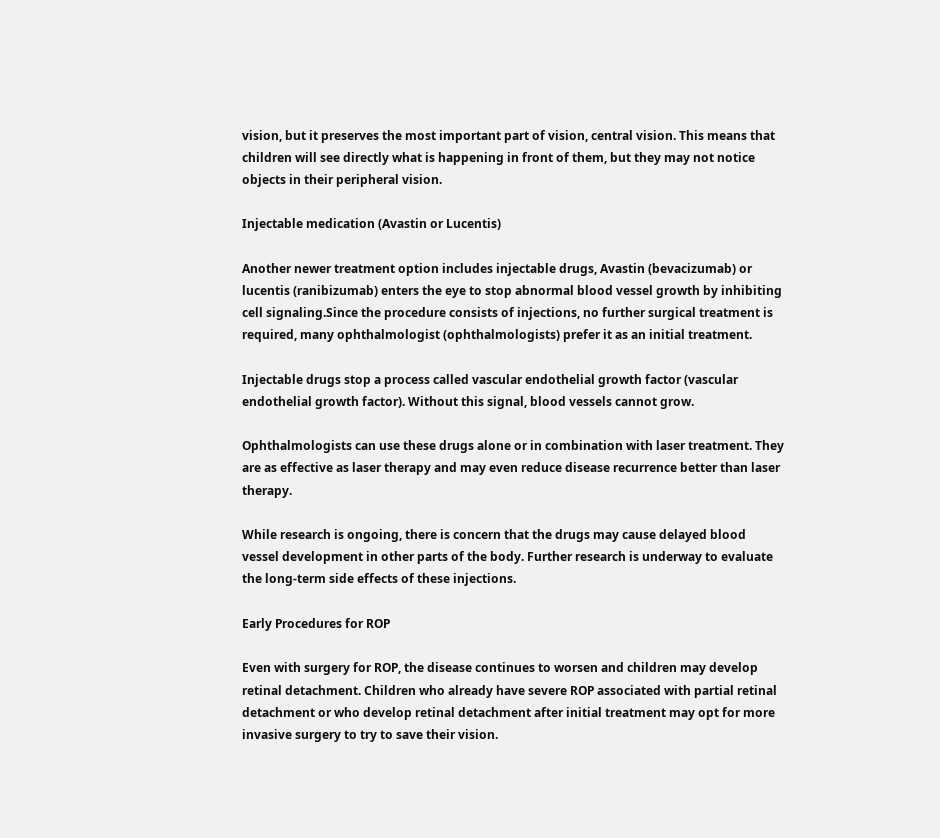vision, but it preserves the most important part of vision, central vision. This means that children will see directly what is happening in front of them, but they may not notice objects in their peripheral vision.

Injectable medication (Avastin or Lucentis)

Another newer treatment option includes injectable drugs, Avastin (bevacizumab) or lucentis (ranibizumab) enters the eye to stop abnormal blood vessel growth by inhibiting cell signaling.Since the procedure consists of injections, no further surgical treatment is required, many ophthalmologist (ophthalmologists) prefer it as an initial treatment.

Injectable drugs stop a process called vascular endothelial growth factor (vascular endothelial growth factor). Without this signal, blood vessels cannot grow.

Ophthalmologists can use these drugs alone or in combination with laser treatment. They are as effective as laser therapy and may even reduce disease recurrence better than laser therapy.

While research is ongoing, there is concern that the drugs may cause delayed blood vessel development in other parts of the body. Further research is underway to evaluate the long-term side effects of these injections.

Early Procedures for ROP

Even with surgery for ROP, the disease continues to worsen and children may develop retinal detachment. Children who already have severe ROP associated with partial retinal detachment or who develop retinal detachment after initial treatment may opt for more invasive surgery to try to save their vision.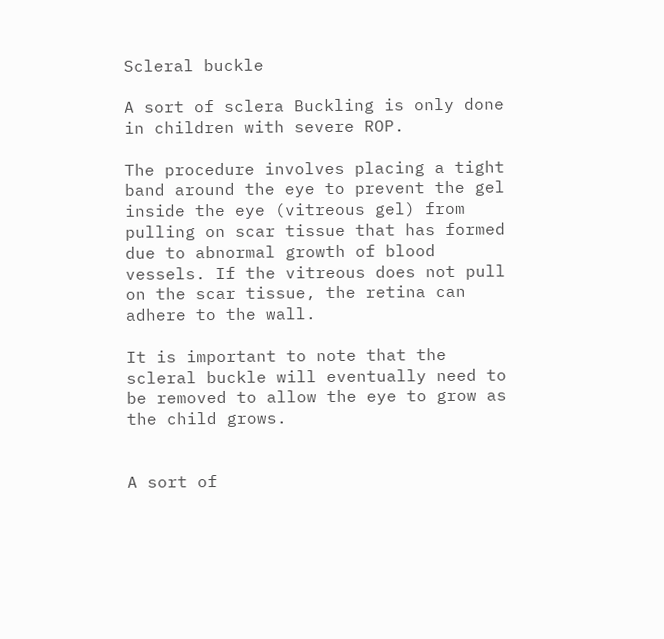Scleral buckle

A sort of sclera Buckling is only done in children with severe ROP.

The procedure involves placing a tight band around the eye to prevent the gel inside the eye (vitreous gel) from pulling on scar tissue that has formed due to abnormal growth of blood vessels. If the vitreous does not pull on the scar tissue, the retina can adhere to the wall.

It is important to note that the scleral buckle will eventually need to be removed to allow the eye to grow as the child grows.


A sort of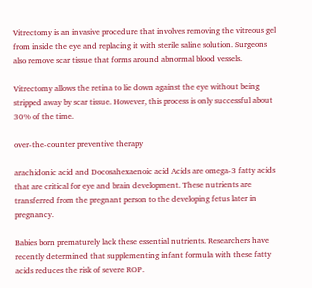Vitrectomy is an invasive procedure that involves removing the vitreous gel from inside the eye and replacing it with sterile saline solution. Surgeons also remove scar tissue that forms around abnormal blood vessels.

Vitrectomy allows the retina to lie down against the eye without being stripped away by scar tissue. However, this process is only successful about 30% of the time.

over-the-counter preventive therapy

arachidonic acid and Docosahexaenoic acid Acids are omega-3 fatty acids that are critical for eye and brain development. These nutrients are transferred from the pregnant person to the developing fetus later in pregnancy.

Babies born prematurely lack these essential nutrients. Researchers have recently determined that supplementing infant formula with these fatty acids reduces the risk of severe ROP.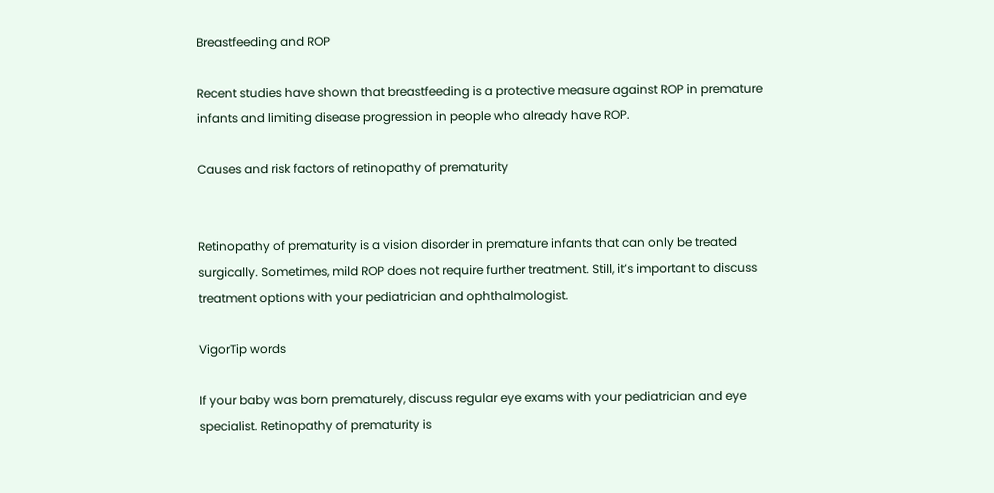Breastfeeding and ROP

Recent studies have shown that breastfeeding is a protective measure against ROP in premature infants and limiting disease progression in people who already have ROP.

Causes and risk factors of retinopathy of prematurity


Retinopathy of prematurity is a vision disorder in premature infants that can only be treated surgically. Sometimes, mild ROP does not require further treatment. Still, it’s important to discuss treatment options with your pediatrician and ophthalmologist.

VigorTip words

If your baby was born prematurely, discuss regular eye exams with your pediatrician and eye specialist. Retinopathy of prematurity is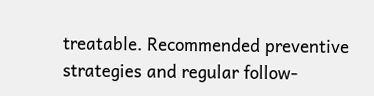treatable. Recommended preventive strategies and regular follow-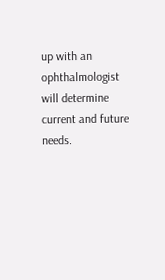up with an ophthalmologist will determine current and future needs.